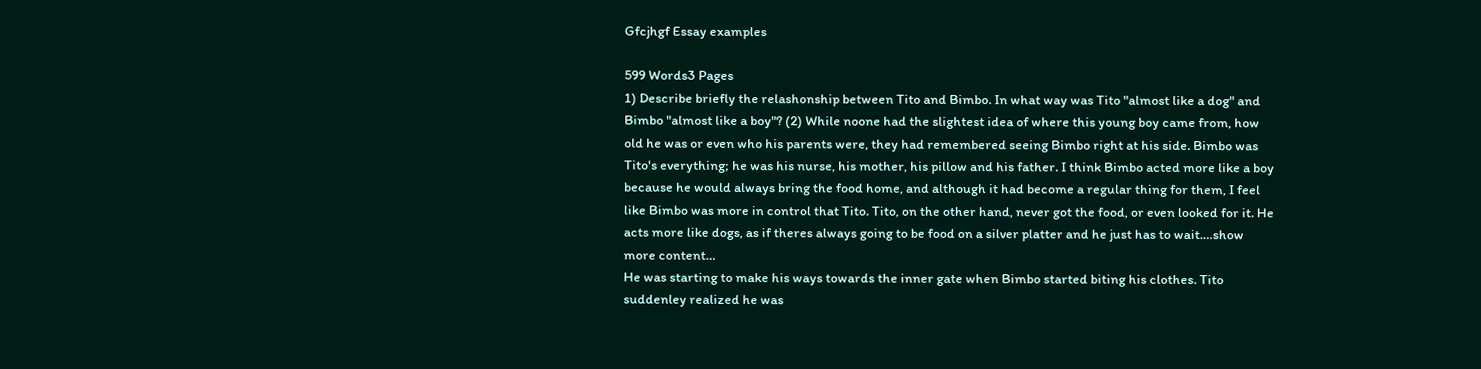Gfcjhgf Essay examples

599 Words3 Pages
1) Describe briefly the relashonship between Tito and Bimbo. In what way was Tito "almost like a dog" and Bimbo "almost like a boy"? (2) While noone had the slightest idea of where this young boy came from, how old he was or even who his parents were, they had remembered seeing Bimbo right at his side. Bimbo was Tito's everything; he was his nurse, his mother, his pillow and his father. I think Bimbo acted more like a boy because he would always bring the food home, and although it had become a regular thing for them, I feel like Bimbo was more in control that Tito. Tito, on the other hand, never got the food, or even looked for it. He acts more like dogs, as if theres always going to be food on a silver platter and he just has to wait.…show more content…
He was starting to make his ways towards the inner gate when Bimbo started biting his clothes. Tito suddenley realized he was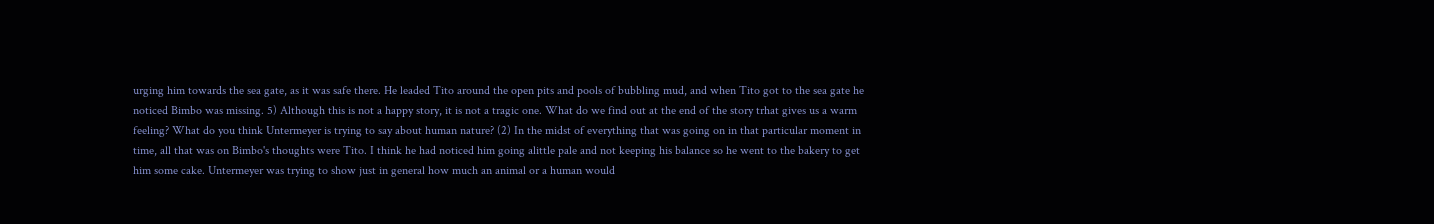urging him towards the sea gate, as it was safe there. He leaded Tito around the open pits and pools of bubbling mud, and when Tito got to the sea gate he noticed Bimbo was missing. 5) Although this is not a happy story, it is not a tragic one. What do we find out at the end of the story trhat gives us a warm feeling? What do you think Untermeyer is trying to say about human nature? (2) In the midst of everything that was going on in that particular moment in time, all that was on Bimbo's thoughts were Tito. I think he had noticed him going alittle pale and not keeping his balance so he went to the bakery to get him some cake. Untermeyer was trying to show just in general how much an animal or a human would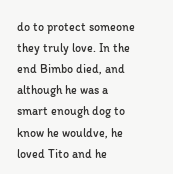do to protect someone they truly love. In the end Bimbo died, and although he was a smart enough dog to know he wouldve, he loved Tito and he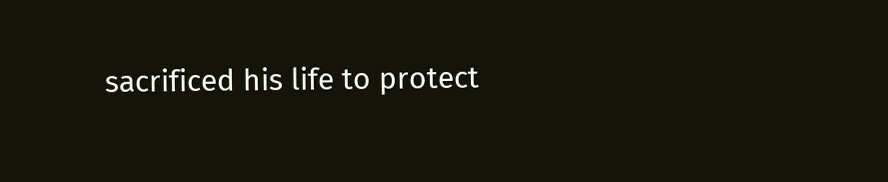sacrificed his life to protect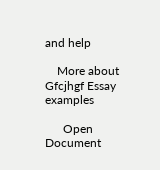and help

    More about Gfcjhgf Essay examples

      Open Document